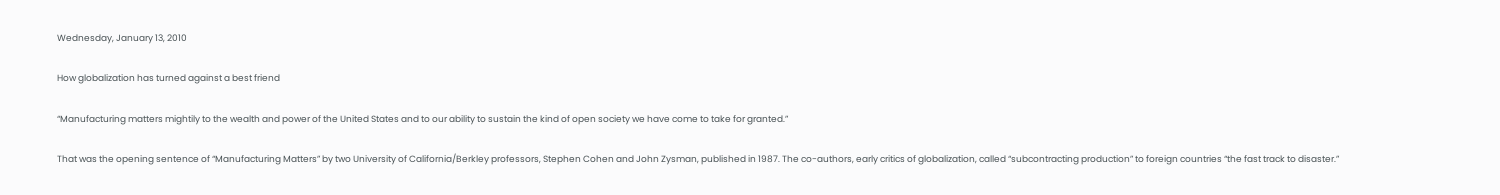Wednesday, January 13, 2010

How globalization has turned against a best friend

“Manufacturing matters mightily to the wealth and power of the United States and to our ability to sustain the kind of open society we have come to take for granted.”

That was the opening sentence of “Manufacturing Matters” by two University of California/Berkley professors, Stephen Cohen and John Zysman, published in 1987. The co-authors, early critics of globalization, called “subcontracting production” to foreign countries “the fast track to disaster.”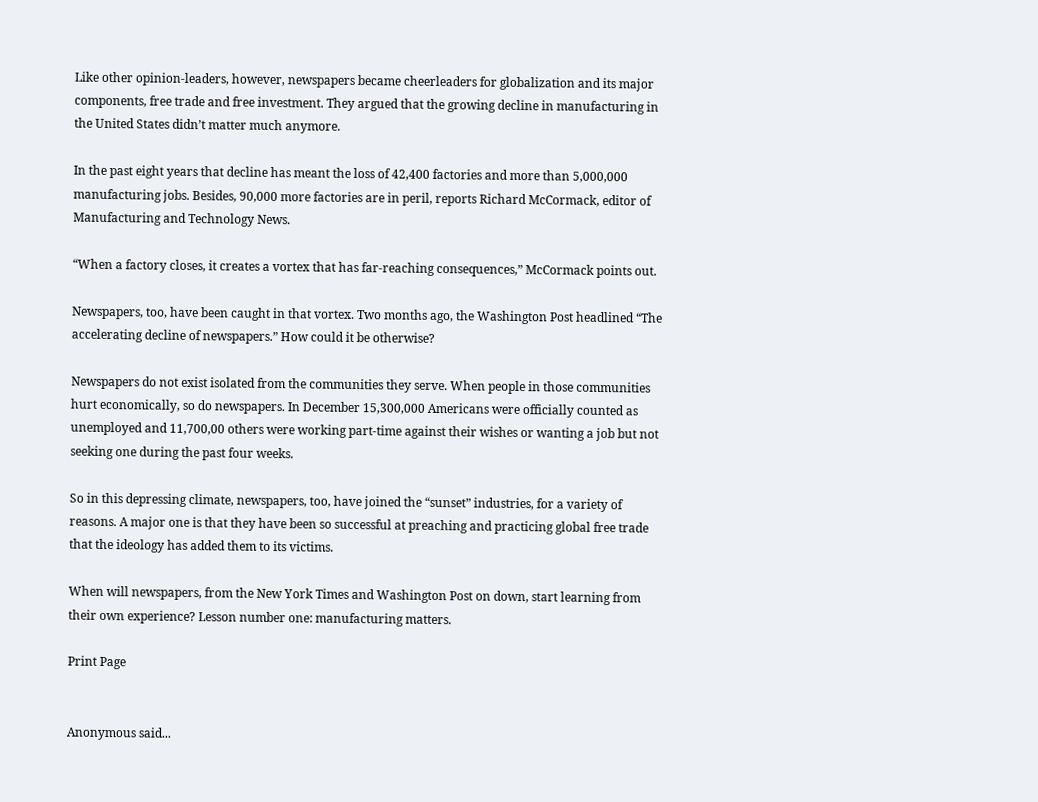Like other opinion-leaders, however, newspapers became cheerleaders for globalization and its major components, free trade and free investment. They argued that the growing decline in manufacturing in the United States didn’t matter much anymore.

In the past eight years that decline has meant the loss of 42,400 factories and more than 5,000,000 manufacturing jobs. Besides, 90,000 more factories are in peril, reports Richard McCormack, editor of Manufacturing and Technology News.

“When a factory closes, it creates a vortex that has far-reaching consequences,” McCormack points out.

Newspapers, too, have been caught in that vortex. Two months ago, the Washington Post headlined “The accelerating decline of newspapers.” How could it be otherwise?

Newspapers do not exist isolated from the communities they serve. When people in those communities hurt economically, so do newspapers. In December 15,300,000 Americans were officially counted as unemployed and 11,700,00 others were working part-time against their wishes or wanting a job but not seeking one during the past four weeks.

So in this depressing climate, newspapers, too, have joined the “sunset” industries, for a variety of reasons. A major one is that they have been so successful at preaching and practicing global free trade that the ideology has added them to its victims.

When will newspapers, from the New York Times and Washington Post on down, start learning from their own experience? Lesson number one: manufacturing matters.

Print Page


Anonymous said...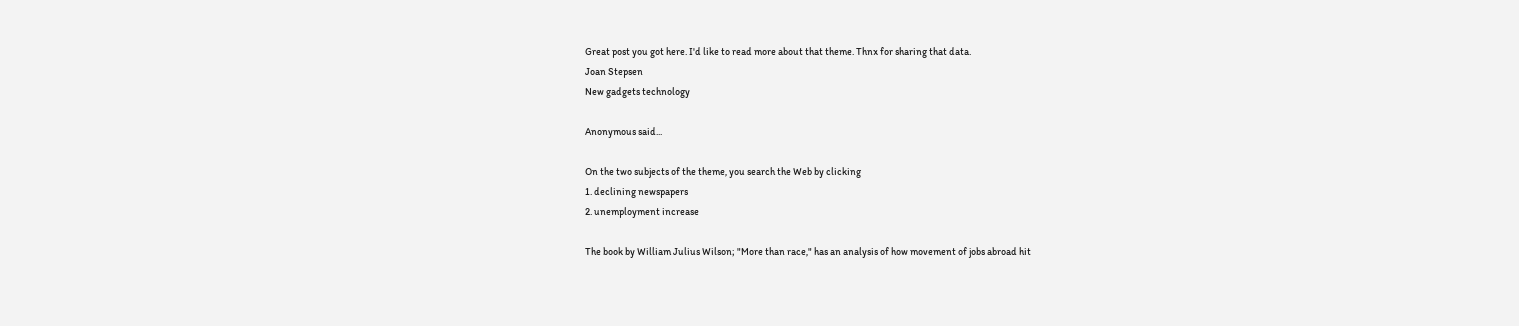Great post you got here. I'd like to read more about that theme. Thnx for sharing that data.
Joan Stepsen
New gadgets technology

Anonymous said...

On the two subjects of the theme, you search the Web by clicking
1. declining newspapers
2. unemployment increase

The book by William Julius Wilson; "More than race," has an analysis of how movement of jobs abroad hit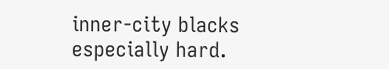inner-city blacks especially hard.